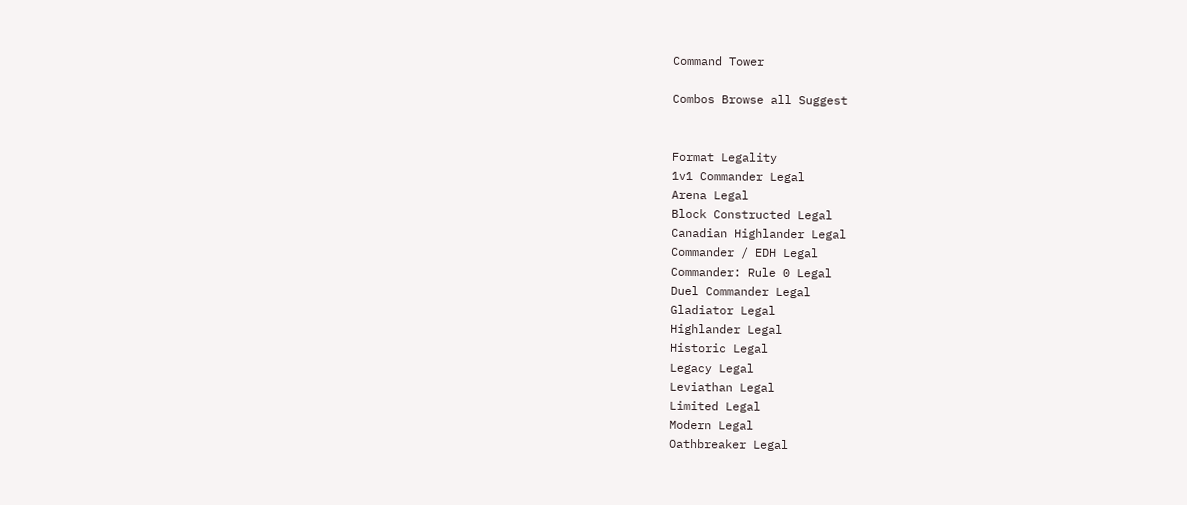Command Tower

Combos Browse all Suggest


Format Legality
1v1 Commander Legal
Arena Legal
Block Constructed Legal
Canadian Highlander Legal
Commander / EDH Legal
Commander: Rule 0 Legal
Duel Commander Legal
Gladiator Legal
Highlander Legal
Historic Legal
Legacy Legal
Leviathan Legal
Limited Legal
Modern Legal
Oathbreaker Legal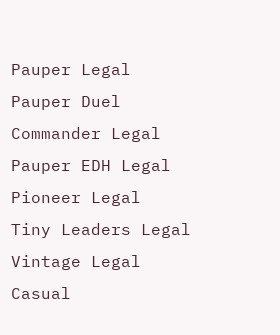Pauper Legal
Pauper Duel Commander Legal
Pauper EDH Legal
Pioneer Legal
Tiny Leaders Legal
Vintage Legal
Casual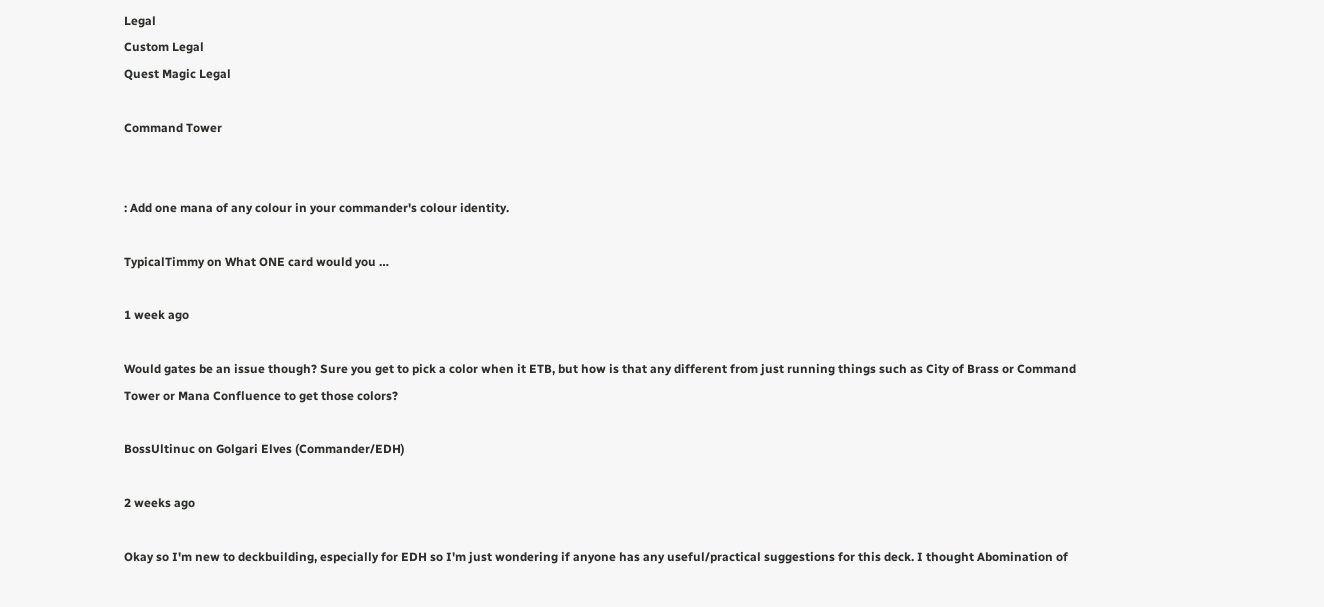Legal
Custom Legal
Quest Magic Legal

Command Tower


: Add one mana of any colour in your commander's colour identity.

TypicalTimmy on What ONE card would you …

1 week ago

Would gates be an issue though? Sure you get to pick a color when it ETB, but how is that any different from just running things such as City of Brass or Command Tower or Mana Confluence to get those colors?

BossUltinuc on Golgari Elves (Commander/EDH)

2 weeks ago

Okay so I'm new to deckbuilding, especially for EDH so I'm just wondering if anyone has any useful/practical suggestions for this deck. I thought Abomination of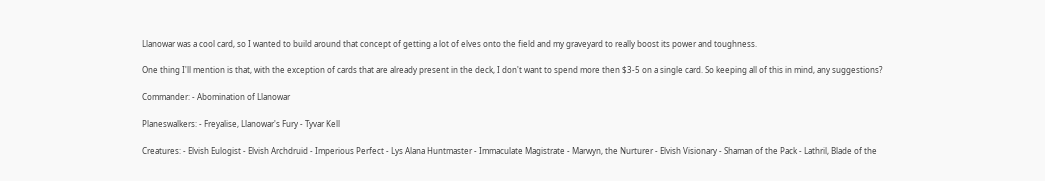Llanowar was a cool card, so I wanted to build around that concept of getting a lot of elves onto the field and my graveyard to really boost its power and toughness.

One thing I'll mention is that, with the exception of cards that are already present in the deck, I don't want to spend more then $3-5 on a single card. So keeping all of this in mind, any suggestions?

Commander: - Abomination of Llanowar

Planeswalkers: - Freyalise, Llanowar's Fury - Tyvar Kell

Creatures: - Elvish Eulogist - Elvish Archdruid - Imperious Perfect - Lys Alana Huntmaster - Immaculate Magistrate - Marwyn, the Nurturer - Elvish Visionary - Shaman of the Pack - Lathril, Blade of the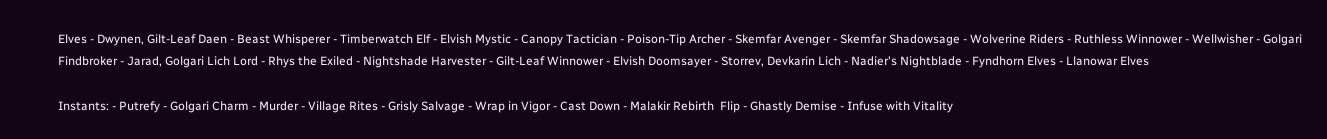Elves - Dwynen, Gilt-Leaf Daen - Beast Whisperer - Timberwatch Elf - Elvish Mystic - Canopy Tactician - Poison-Tip Archer - Skemfar Avenger - Skemfar Shadowsage - Wolverine Riders - Ruthless Winnower - Wellwisher - Golgari Findbroker - Jarad, Golgari Lich Lord - Rhys the Exiled - Nightshade Harvester - Gilt-Leaf Winnower - Elvish Doomsayer - Storrev, Devkarin Lich - Nadier's Nightblade - Fyndhorn Elves - Llanowar Elves

Instants: - Putrefy - Golgari Charm - Murder - Village Rites - Grisly Salvage - Wrap in Vigor - Cast Down - Malakir Rebirth  Flip - Ghastly Demise - Infuse with Vitality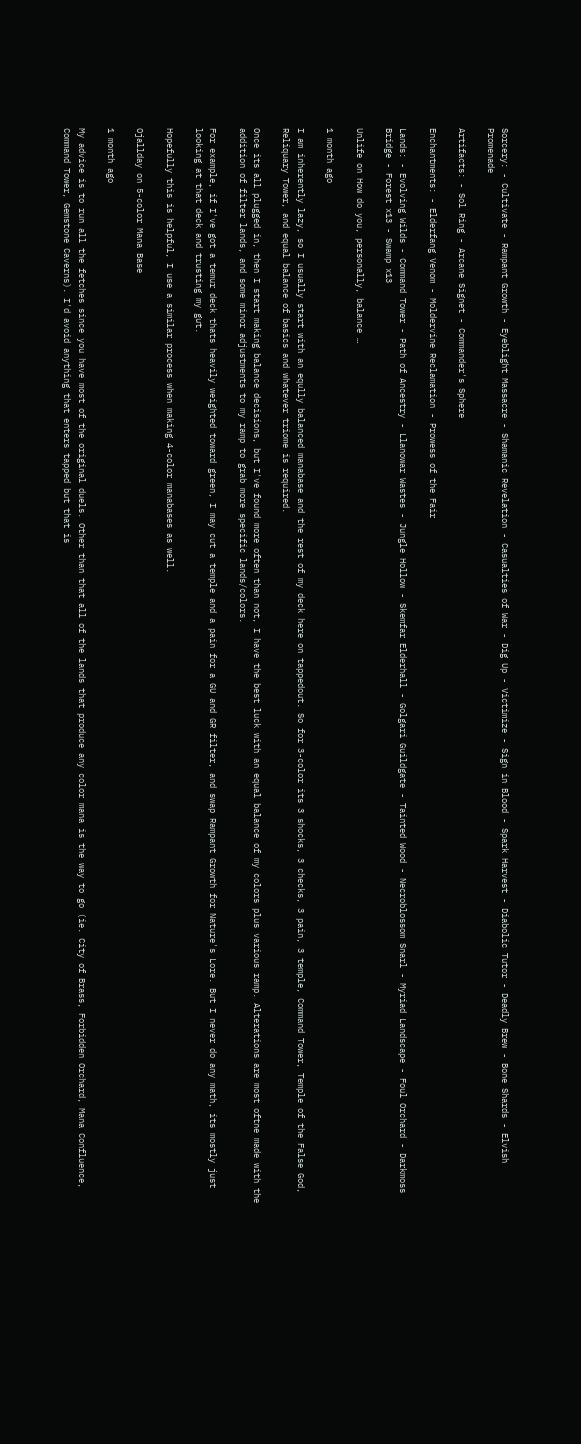Sorcery: - Cultivate - Rampant Growth - Eyeblight Massacre - Shamanic Revelation - Casualties of War - Dig Up - Victimize - Sign in Blood - Spark Harvest - Diabolic Tutor - Deadly Brew - Bone Shards - Elvish Promenade

Artifacts: - Sol Ring - Arcane Signet - Commander's Sphere

Enchantments: - Elderfang Venom - Moldervine Reclamation - Prowess of the Fair

Lands: - Evolving Wilds - Command Tower - Path of Ancestry - Llanowar Wastes - Jungle Hollow - Skemfar Elderhall - Golgari Guildgate - Tainted Wood - Necroblossom Snarl - Myriad Landscape - Foul Orchard - Darkmoss Bridge - Forest x13 - Swamp x13

Unlife on How do you, personally, balance …

1 month ago

I am inherently lazy, so I usually start with an eqully balanced manabase and the rest of my deck here on tappedout. So for 3-color its 3 shocks, 3 checks, 3 pain, 3 temple, Command Tower, Temple of the False God, Reliquary Tower, and equal balance of basics and whatever triome is required.

Once its all plugged in, then I start making balance decisions, but I've found more often than not, I have the best luck with an equal balance of my colors plus various ramp. Alterations are most oftne made with the addition of filter lands, and some minor adjustments to my ramp to grab more specific lands/colors.

For example, if I've got a temur deck thats heavily weighted toward green, I may cut a temple and a pain for a GU and GR filter, and swap Rampant Growth for Nature's Lore. But I never do any math, its mostly just looking at that deck and trusting my gut.

Hopefully this is helpful, I use a similar process when making 4-color manabases as well.

Ojallday on 5-color Mana Base

1 month ago

My advice is to run all the fetches since you have most of the original duels. Other than that all of the lands that produce any color mana is the way to go (ie. City of Brass, Forbidden Orchard, Mana Confluence, Command Tower, Gemstone Caverns). I'd avoid anything that enters tapped but that is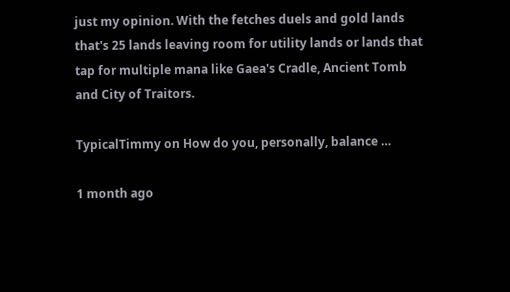just my opinion. With the fetches duels and gold lands that's 25 lands leaving room for utility lands or lands that tap for multiple mana like Gaea's Cradle, Ancient Tomb and City of Traitors.

TypicalTimmy on How do you, personally, balance …

1 month ago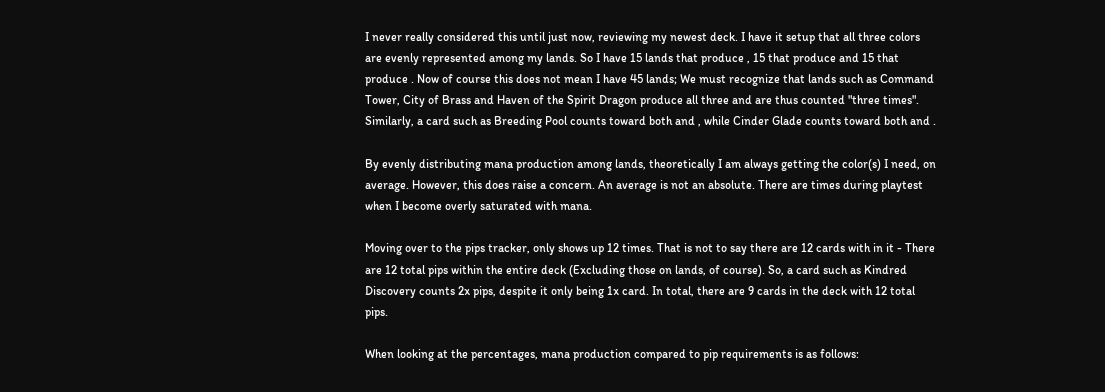I never really considered this until just now, reviewing my newest deck. I have it setup that all three colors are evenly represented among my lands. So I have 15 lands that produce , 15 that produce and 15 that produce . Now of course this does not mean I have 45 lands; We must recognize that lands such as Command Tower, City of Brass and Haven of the Spirit Dragon produce all three and are thus counted "three times". Similarly, a card such as Breeding Pool counts toward both and , while Cinder Glade counts toward both and .

By evenly distributing mana production among lands, theoretically I am always getting the color(s) I need, on average. However, this does raise a concern. An average is not an absolute. There are times during playtest when I become overly saturated with mana.

Moving over to the pips tracker, only shows up 12 times. That is not to say there are 12 cards with in it - There are 12 total pips within the entire deck (Excluding those on lands, of course). So, a card such as Kindred Discovery counts 2x pips, despite it only being 1x card. In total, there are 9 cards in the deck with 12 total pips.

When looking at the percentages, mana production compared to pip requirements is as follows: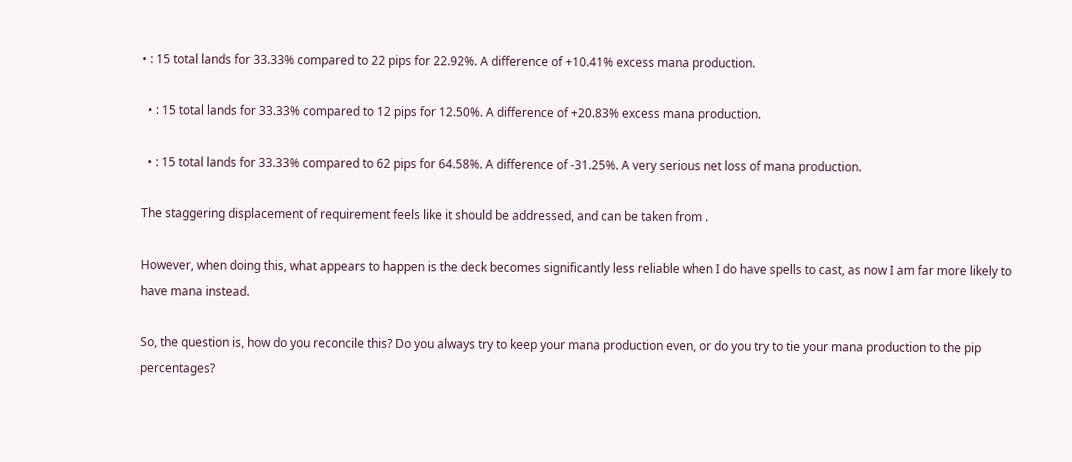• : 15 total lands for 33.33% compared to 22 pips for 22.92%. A difference of +10.41% excess mana production.

  • : 15 total lands for 33.33% compared to 12 pips for 12.50%. A difference of +20.83% excess mana production.

  • : 15 total lands for 33.33% compared to 62 pips for 64.58%. A difference of -31.25%. A very serious net loss of mana production.

The staggering displacement of requirement feels like it should be addressed, and can be taken from .

However, when doing this, what appears to happen is the deck becomes significantly less reliable when I do have spells to cast, as now I am far more likely to have mana instead.

So, the question is, how do you reconcile this? Do you always try to keep your mana production even, or do you try to tie your mana production to the pip percentages?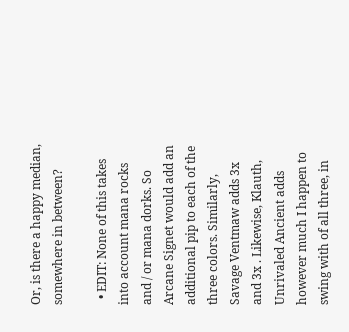Or, is there a happy median, somewhere in between?

  • EDIT: None of this takes into account mana rocks and / or mana dorks. So Arcane Signet would add an additional pip to each of the three colors. Similarly, Savage Ventmaw adds 3x and 3x . Likewise, Klauth, Unrivaled Ancient adds however much I happen to swing with of all three, in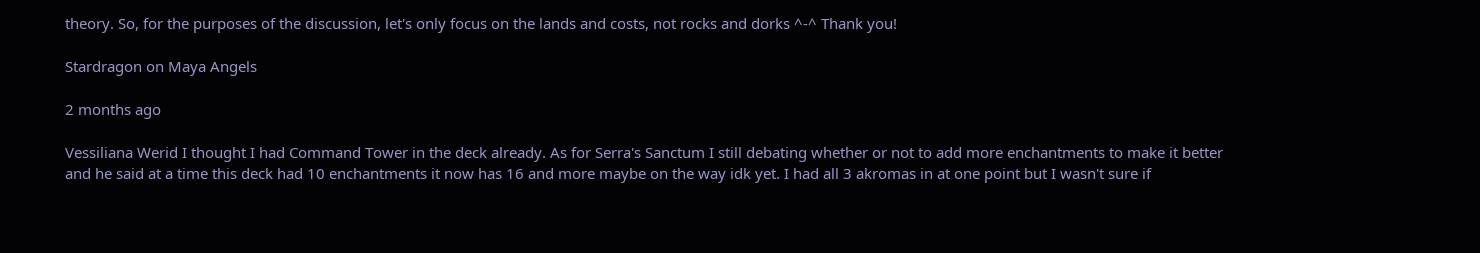theory. So, for the purposes of the discussion, let's only focus on the lands and costs, not rocks and dorks ^-^ Thank you!

Stardragon on Maya Angels

2 months ago

Vessiliana Werid I thought I had Command Tower in the deck already. As for Serra's Sanctum I still debating whether or not to add more enchantments to make it better and he said at a time this deck had 10 enchantments it now has 16 and more maybe on the way idk yet. I had all 3 akromas in at one point but I wasn't sure if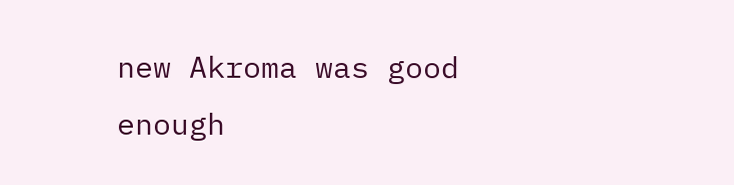new Akroma was good enough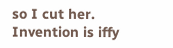so I cut her. Invention is iffy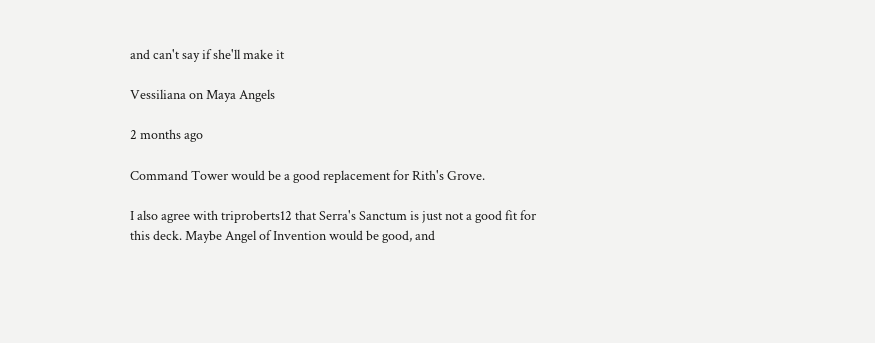and can't say if she'll make it

Vessiliana on Maya Angels

2 months ago

Command Tower would be a good replacement for Rith's Grove.

I also agree with triproberts12 that Serra's Sanctum is just not a good fit for this deck. Maybe Angel of Invention would be good, and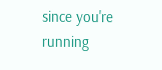since you're running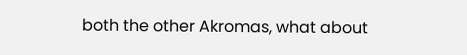both the other Akromas, what about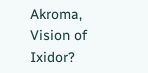Akroma, Vision of Ixidor?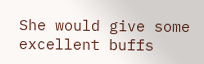She would give some excellent buffs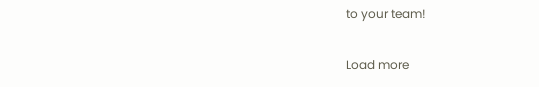to your team!

Load more